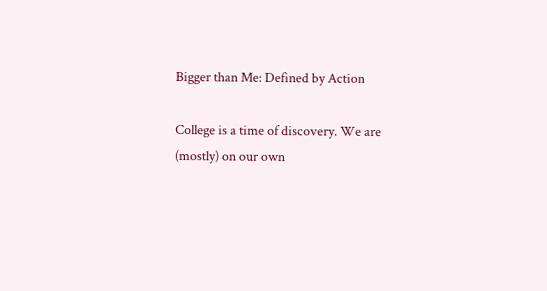Bigger than Me: Defined by Action

College is a time of discovery. We are (mostly) on our own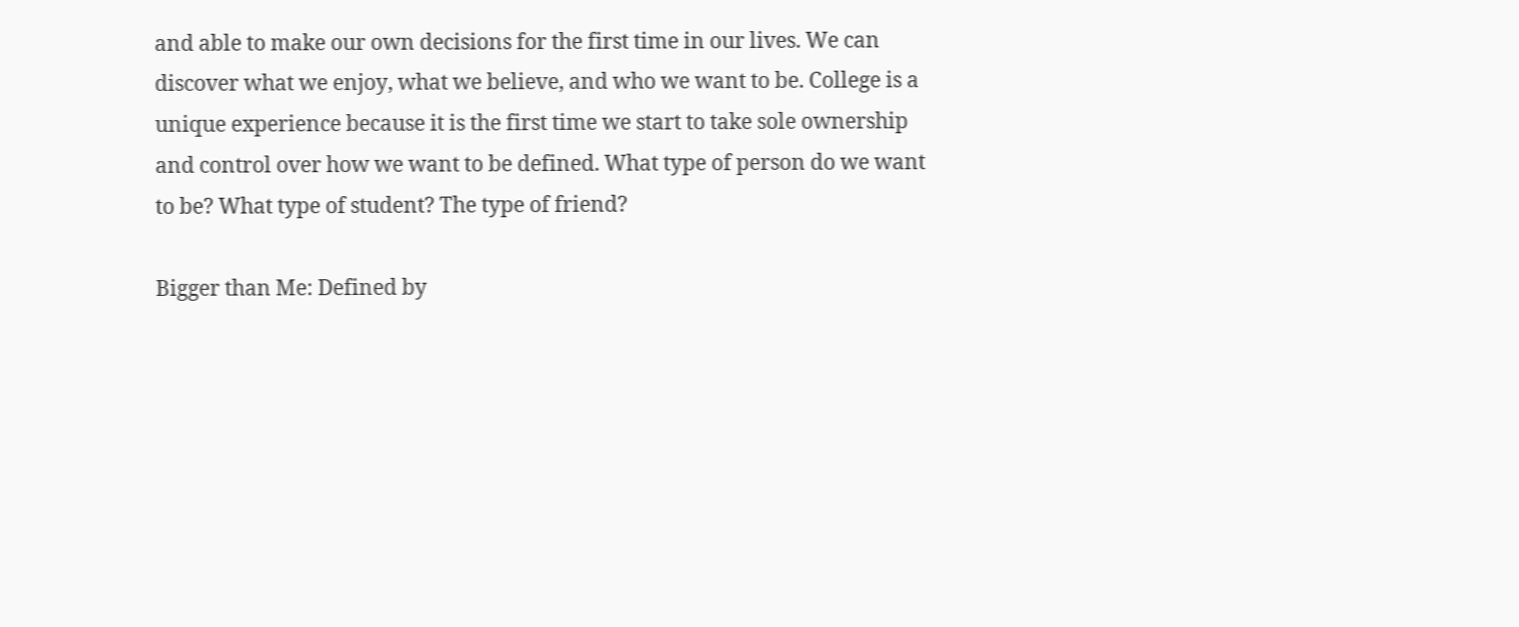and able to make our own decisions for the first time in our lives. We can discover what we enjoy, what we believe, and who we want to be. College is a unique experience because it is the first time we start to take sole ownership and control over how we want to be defined. What type of person do we want to be? What type of student? The type of friend?

Bigger than Me: Defined by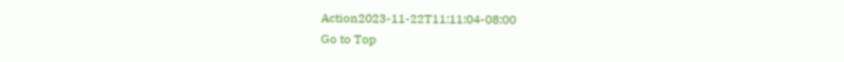Action2023-11-22T11:11:04-08:00
Go to Top